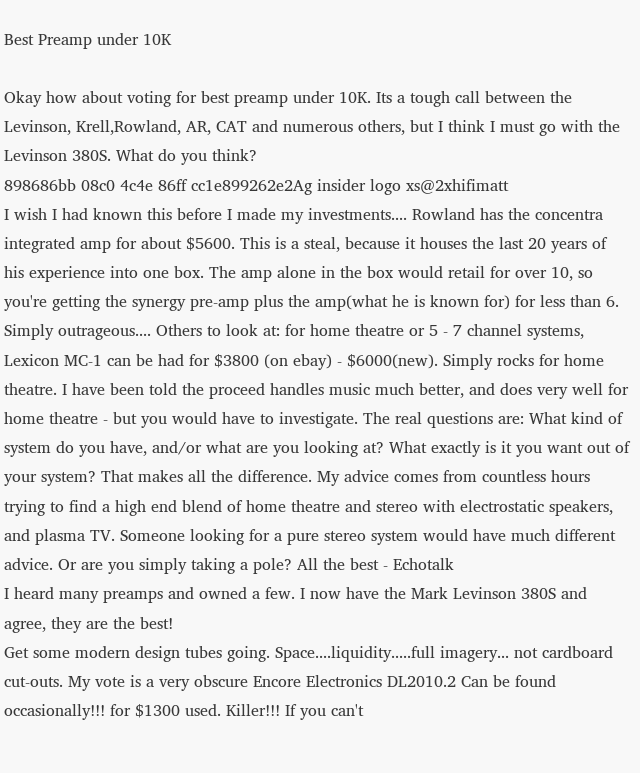Best Preamp under 10K

Okay how about voting for best preamp under 10K. Its a tough call between the Levinson, Krell,Rowland, AR, CAT and numerous others, but I think I must go with the Levinson 380S. What do you think?
898686bb 08c0 4c4e 86ff cc1e899262e2Ag insider logo xs@2xhifimatt
I wish I had known this before I made my investments.... Rowland has the concentra integrated amp for about $5600. This is a steal, because it houses the last 20 years of his experience into one box. The amp alone in the box would retail for over 10, so you're getting the synergy pre-amp plus the amp(what he is known for) for less than 6. Simply outrageous.... Others to look at: for home theatre or 5 - 7 channel systems, Lexicon MC-1 can be had for $3800 (on ebay) - $6000(new). Simply rocks for home theatre. I have been told the proceed handles music much better, and does very well for home theatre - but you would have to investigate. The real questions are: What kind of system do you have, and/or what are you looking at? What exactly is it you want out of your system? That makes all the difference. My advice comes from countless hours trying to find a high end blend of home theatre and stereo with electrostatic speakers, and plasma TV. Someone looking for a pure stereo system would have much different advice. Or are you simply taking a pole? All the best - Echotalk
I heard many preamps and owned a few. I now have the Mark Levinson 380S and agree, they are the best!
Get some modern design tubes going. Space....liquidity.....full imagery... not cardboard cut-outs. My vote is a very obscure Encore Electronics DL2010.2 Can be found occasionally!!! for $1300 used. Killer!!! If you can't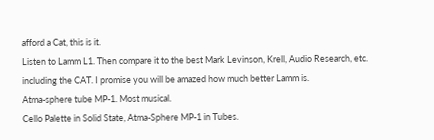afford a Cat, this is it.
Listen to Lamm L1. Then compare it to the best Mark Levinson, Krell, Audio Research, etc. including the CAT. I promise you will be amazed how much better Lamm is.
Atma-sphere tube MP-1. Most musical.
Cello Palette in Solid State, Atma-Sphere MP-1 in Tubes.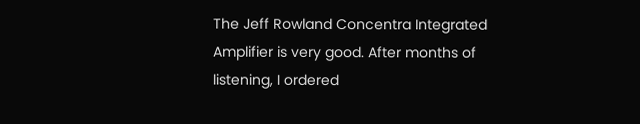The Jeff Rowland Concentra Integrated Amplifier is very good. After months of listening, I ordered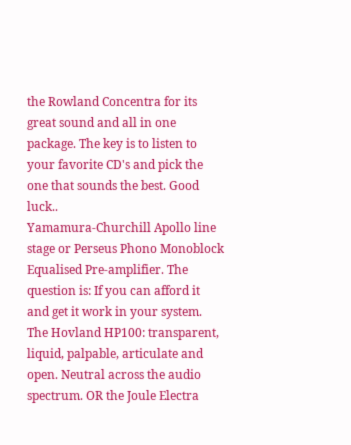the Rowland Concentra for its great sound and all in one package. The key is to listen to your favorite CD's and pick the one that sounds the best. Good luck..
Yamamura-Churchill Apollo line stage or Perseus Phono Monoblock Equalised Pre-amplifier. The question is: If you can afford it and get it work in your system.
The Hovland HP100: transparent, liquid, palpable, articulate and open. Neutral across the audio spectrum. OR the Joule Electra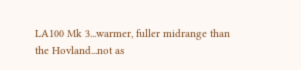LA100 Mk 3...warmer, fuller midrange than the Hovland...not as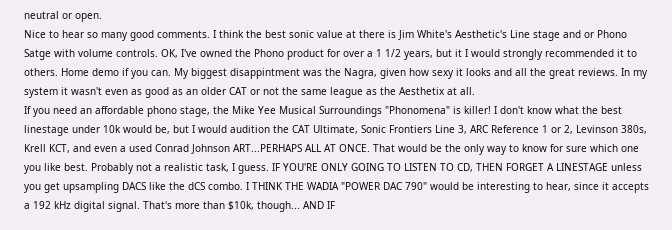neutral or open.
Nice to hear so many good comments. I think the best sonic value at there is Jim White's Aesthetic's Line stage and or Phono Satge with volume controls. OK, I've owned the Phono product for over a 1 1/2 years, but it I would strongly recommended it to others. Home demo if you can. My biggest disappintment was the Nagra, given how sexy it looks and all the great reviews. In my system it wasn't even as good as an older CAT or not the same league as the Aesthetix at all.
If you need an affordable phono stage, the Mike Yee Musical Surroundings "Phonomena" is killer! I don't know what the best linestage under 10k would be, but I would audition the CAT Ultimate, Sonic Frontiers Line 3, ARC Reference 1 or 2, Levinson 380s, Krell KCT, and even a used Conrad Johnson ART...PERHAPS ALL AT ONCE. That would be the only way to know for sure which one you like best. Probably not a realistic task, I guess. IF YOU'RE ONLY GOING TO LISTEN TO CD, THEN FORGET A LINESTAGE unless you get upsampling DACS like the dCS combo. I THINK THE WADIA "POWER DAC 790" would be interesting to hear, since it accepts a 192 kHz digital signal. That's more than $10k, though... AND IF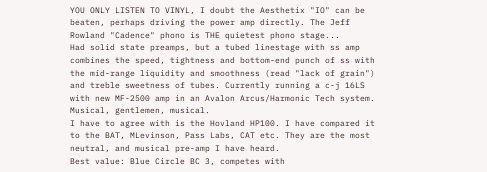YOU ONLY LISTEN TO VINYL, I doubt the Aesthetix "IO" can be beaten, perhaps driving the power amp directly. The Jeff Rowland "Cadence" phono is THE quietest phono stage...
Had solid state preamps, but a tubed linestage with ss amp combines the speed, tightness and bottom-end punch of ss with the mid-range liquidity and smoothness (read "lack of grain") and treble sweetness of tubes. Currently running a c-j 16LS with new MF-2500 amp in an Avalon Arcus/Harmonic Tech system. Musical, gentlemen, musical.
I have to agree with is the Hovland HP100. I have compared it to the BAT, MLevinson, Pass Labs, CAT etc. They are the most neutral, and musical pre-amp I have heard.
Best value: Blue Circle BC 3, competes with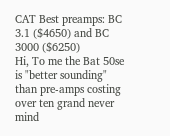CAT Best preamps: BC 3.1 ($4650) and BC 3000 ($6250)
Hi, To me the Bat 50se is "better sounding" than pre-amps costing over ten grand never mind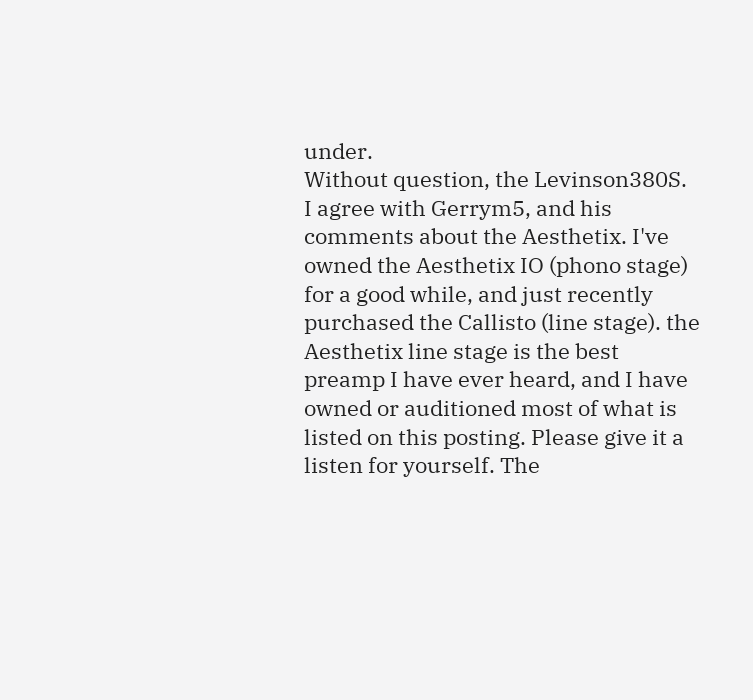under.
Without question, the Levinson380S.
I agree with Gerrym5, and his comments about the Aesthetix. I've owned the Aesthetix IO (phono stage) for a good while, and just recently purchased the Callisto (line stage). the Aesthetix line stage is the best preamp I have ever heard, and I have owned or auditioned most of what is listed on this posting. Please give it a listen for yourself. The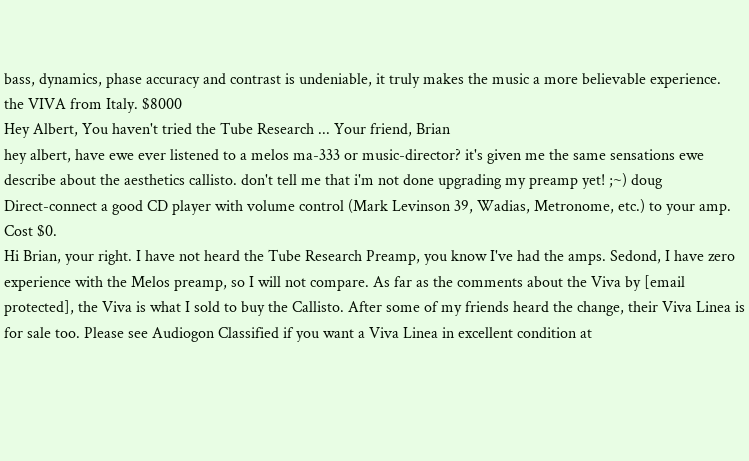bass, dynamics, phase accuracy and contrast is undeniable, it truly makes the music a more believable experience.
the VIVA from Italy. $8000
Hey Albert, You haven't tried the Tube Research ... Your friend, Brian
hey albert, have ewe ever listened to a melos ma-333 or music-director? it's given me the same sensations ewe describe about the aesthetics callisto. don't tell me that i'm not done upgrading my preamp yet! ;~) doug
Direct-connect a good CD player with volume control (Mark Levinson 39, Wadias, Metronome, etc.) to your amp. Cost $0.
Hi Brian, your right. I have not heard the Tube Research Preamp, you know I've had the amps. Sedond, I have zero experience with the Melos preamp, so I will not compare. As far as the comments about the Viva by [email protected], the Viva is what I sold to buy the Callisto. After some of my friends heard the change, their Viva Linea is for sale too. Please see Audiogon Classified if you want a Viva Linea in excellent condition at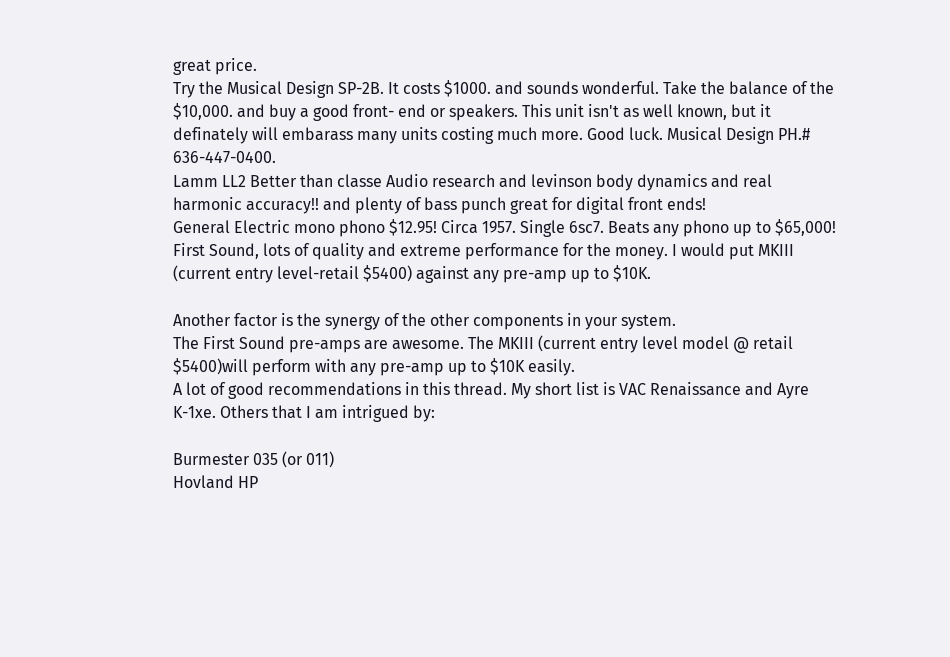great price.
Try the Musical Design SP-2B. It costs $1000. and sounds wonderful. Take the balance of the $10,000. and buy a good front- end or speakers. This unit isn't as well known, but it definately will embarass many units costing much more. Good luck. Musical Design PH.# 636-447-0400.
Lamm LL2 Better than classe Audio research and levinson body dynamics and real harmonic accuracy!! and plenty of bass punch great for digital front ends!
General Electric mono phono $12.95! Circa 1957. Single 6sc7. Beats any phono up to $65,000!
First Sound, lots of quality and extreme performance for the money. I would put MKIII (current entry level-retail $5400) against any pre-amp up to $10K.

Another factor is the synergy of the other components in your system.
The First Sound pre-amps are awesome. The MKIII (current entry level model @ retail $5400)will perform with any pre-amp up to $10K easily.
A lot of good recommendations in this thread. My short list is VAC Renaissance and Ayre K-1xe. Others that I am intrigued by:

Burmester 035 (or 011)
Hovland HP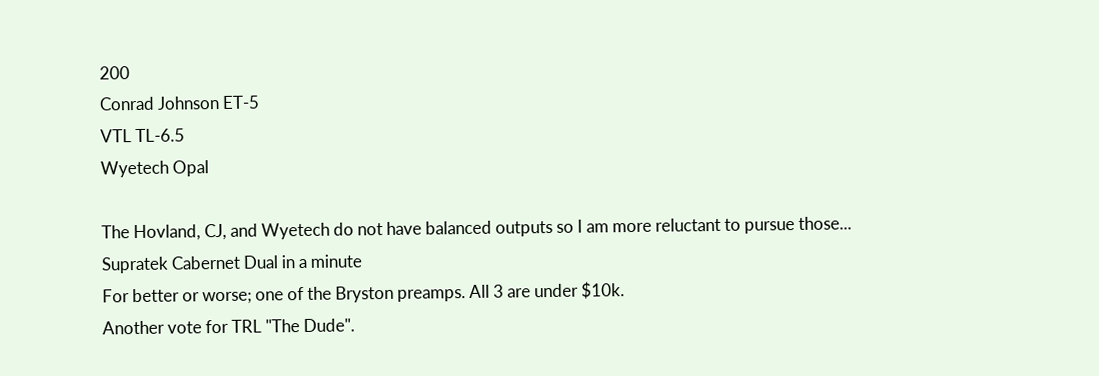200
Conrad Johnson ET-5
VTL TL-6.5
Wyetech Opal

The Hovland, CJ, and Wyetech do not have balanced outputs so I am more reluctant to pursue those...
Supratek Cabernet Dual in a minute
For better or worse; one of the Bryston preamps. All 3 are under $10k.
Another vote for TRL "The Dude".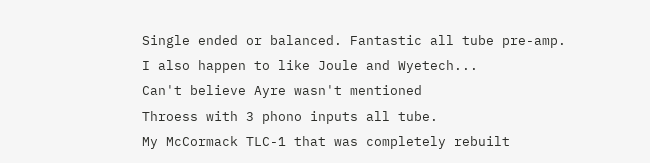Single ended or balanced. Fantastic all tube pre-amp. I also happen to like Joule and Wyetech...
Can't believe Ayre wasn't mentioned
Throess with 3 phono inputs all tube.
My McCormack TLC-1 that was completely rebuilt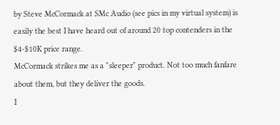by Steve McCormack at SMc Audio (see pics in my virtual system) is easily the best I have heard out of around 20 top contenders in the $4-$10K price range.
McCormack strikes me as a "sleeper" product. Not too much fanfare about them, but they deliver the goods.
I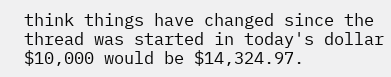think things have changed since the thread was started in today's dollar $10,000 would be $14,324.97.